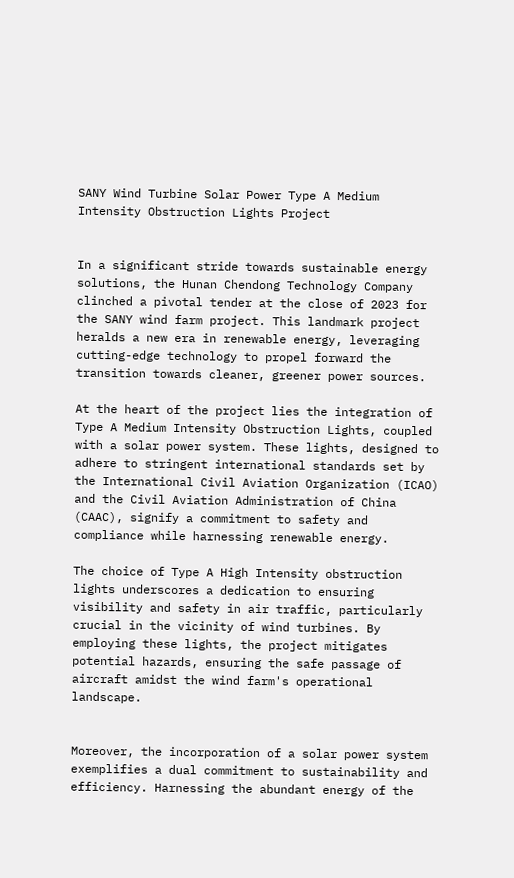SANY Wind Turbine Solar Power Type A Medium Intensity Obstruction Lights Project


In a significant stride towards sustainable energy solutions, the Hunan Chendong Technology Company clinched a pivotal tender at the close of 2023 for the SANY wind farm project. This landmark project heralds a new era in renewable energy, leveraging cutting-edge technology to propel forward the transition towards cleaner, greener power sources.

At the heart of the project lies the integration of Type A Medium Intensity Obstruction Lights, coupled with a solar power system. These lights, designed to adhere to stringent international standards set by the International Civil Aviation Organization (ICAO) and the Civil Aviation Administration of China (CAAC), signify a commitment to safety and compliance while harnessing renewable energy.

The choice of Type A High Intensity obstruction lights underscores a dedication to ensuring visibility and safety in air traffic, particularly crucial in the vicinity of wind turbines. By employing these lights, the project mitigates potential hazards, ensuring the safe passage of aircraft amidst the wind farm's operational landscape.


Moreover, the incorporation of a solar power system exemplifies a dual commitment to sustainability and efficiency. Harnessing the abundant energy of the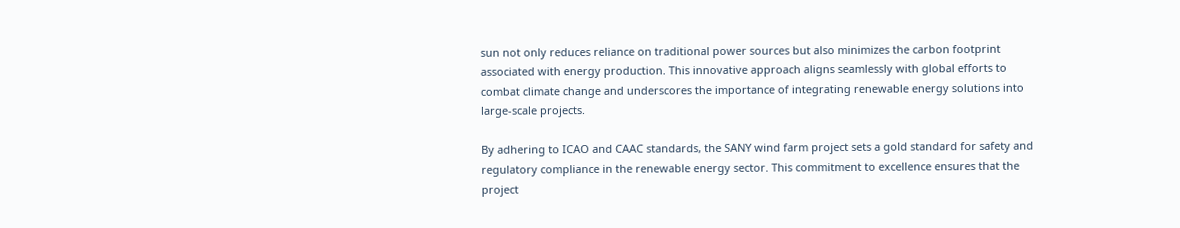sun not only reduces reliance on traditional power sources but also minimizes the carbon footprint associated with energy production. This innovative approach aligns seamlessly with global efforts to combat climate change and underscores the importance of integrating renewable energy solutions into large-scale projects.

By adhering to ICAO and CAAC standards, the SANY wind farm project sets a gold standard for safety and regulatory compliance in the renewable energy sector. This commitment to excellence ensures that the project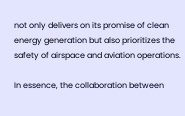not only delivers on its promise of clean energy generation but also prioritizes the safety of airspace and aviation operations.

In essence, the collaboration between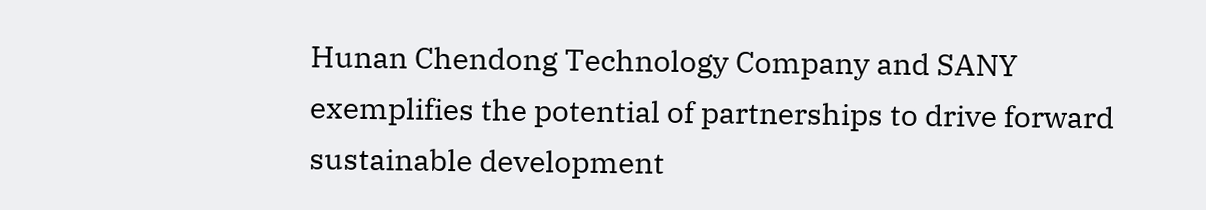Hunan Chendong Technology Company and SANY exemplifies the potential of partnerships to drive forward sustainable development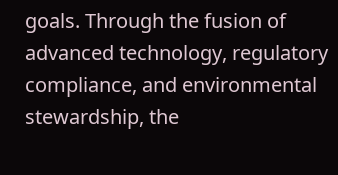goals. Through the fusion of advanced technology, regulatory compliance, and environmental stewardship, the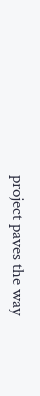project paves the way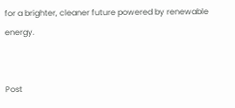for a brighter, cleaner future powered by renewable energy.


Post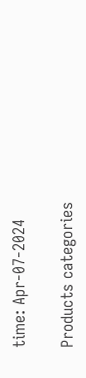time: Apr-07-2024

Products categories